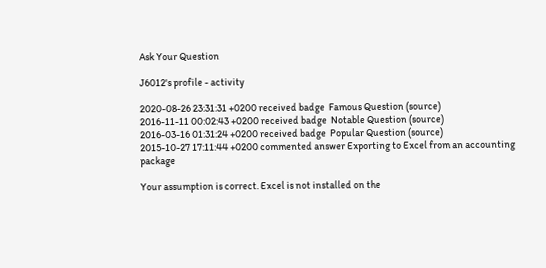Ask Your Question

J6012's profile - activity

2020-08-26 23:31:31 +0200 received badge  Famous Question (source)
2016-11-11 00:02:43 +0200 received badge  Notable Question (source)
2016-03-16 01:31:24 +0200 received badge  Popular Question (source)
2015-10-27 17:11:44 +0200 commented answer Exporting to Excel from an accounting package

Your assumption is correct. Excel is not installed on the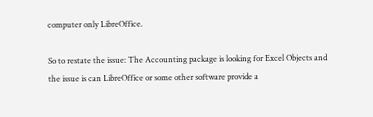computer only LibreOffice.

So to restate the issue: The Accounting package is looking for Excel Objects and the issue is can LibreOffice or some other software provide a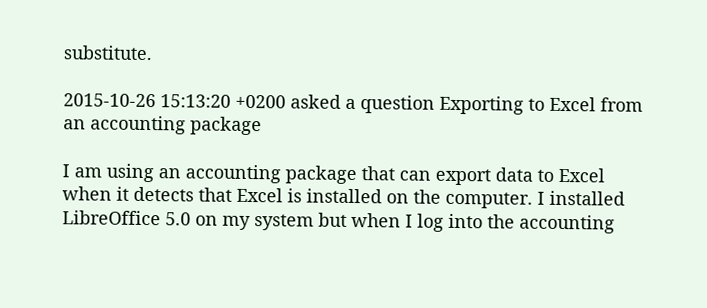substitute.

2015-10-26 15:13:20 +0200 asked a question Exporting to Excel from an accounting package

I am using an accounting package that can export data to Excel when it detects that Excel is installed on the computer. I installed LibreOffice 5.0 on my system but when I log into the accounting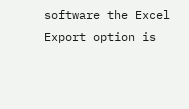software the Excel Export option is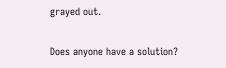grayed out.

Does anyone have a solution?